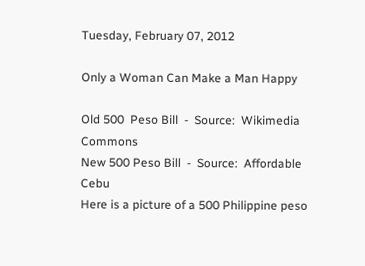Tuesday, February 07, 2012

Only a Woman Can Make a Man Happy

Old 500  Peso Bill  -  Source:  Wikimedia Commons
New 500 Peso Bill  -  Source:  Affordable Cebu
Here is a picture of a 500 Philippine peso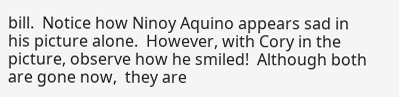bill.  Notice how Ninoy Aquino appears sad in his picture alone.  However, with Cory in the picture, observe how he smiled!  Although both are gone now,  they are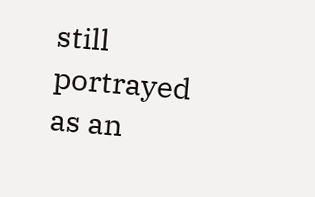still portrayed as an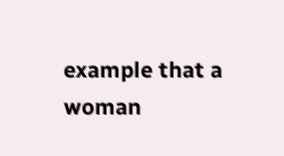example that a woman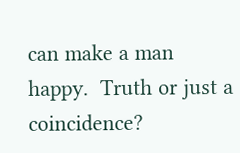can make a man happy.  Truth or just a coincidence?